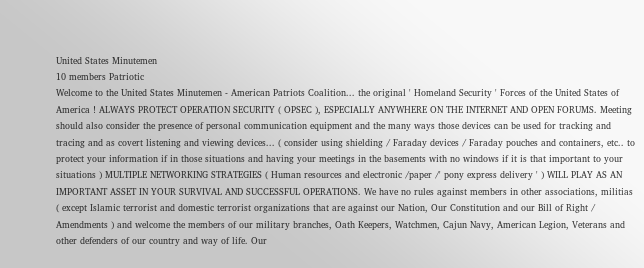United States Minutemen
10 members Patriotic
Welcome to the United States Minutemen - American Patriots Coalition... the original ' Homeland Security ' Forces of the United States of America ! ALWAYS PROTECT OPERATION SECURITY ( OPSEC ), ESPECIALLY ANYWHERE ON THE INTERNET AND OPEN FORUMS. Meeting should also consider the presence of personal communication equipment and the many ways those devices can be used for tracking and tracing and as covert listening and viewing devices... ( consider using shielding / Faraday devices / Faraday pouches and containers, etc.. to protect your information if in those situations and having your meetings in the basements with no windows if it is that important to your situations ) MULTIPLE NETWORKING STRATEGIES ( Human resources and electronic /paper /' pony express delivery ' ) WILL PLAY AS AN IMPORTANT ASSET IN YOUR SURVIVAL AND SUCCESSFUL OPERATIONS. We have no rules against members in other associations, militias ( except Islamic terrorist and domestic terrorist organizations that are against our Nation, Our Constitution and our Bill of Right / Amendments ) and welcome the members of our military branches, Oath Keepers, Watchmen, Cajun Navy, American Legion, Veterans and other defenders of our country and way of life. Our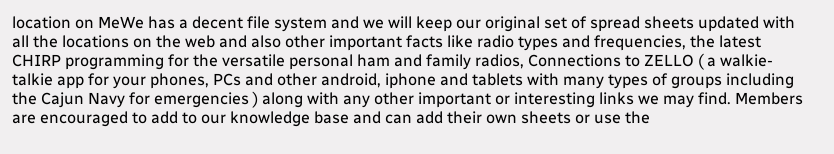location on MeWe has a decent file system and we will keep our original set of spread sheets updated with all the locations on the web and also other important facts like radio types and frequencies, the latest CHIRP programming for the versatile personal ham and family radios, Connections to ZELLO ( a walkie-talkie app for your phones, PCs and other android, iphone and tablets with many types of groups including the Cajun Navy for emergencies ) along with any other important or interesting links we may find. Members are encouraged to add to our knowledge base and can add their own sheets or use the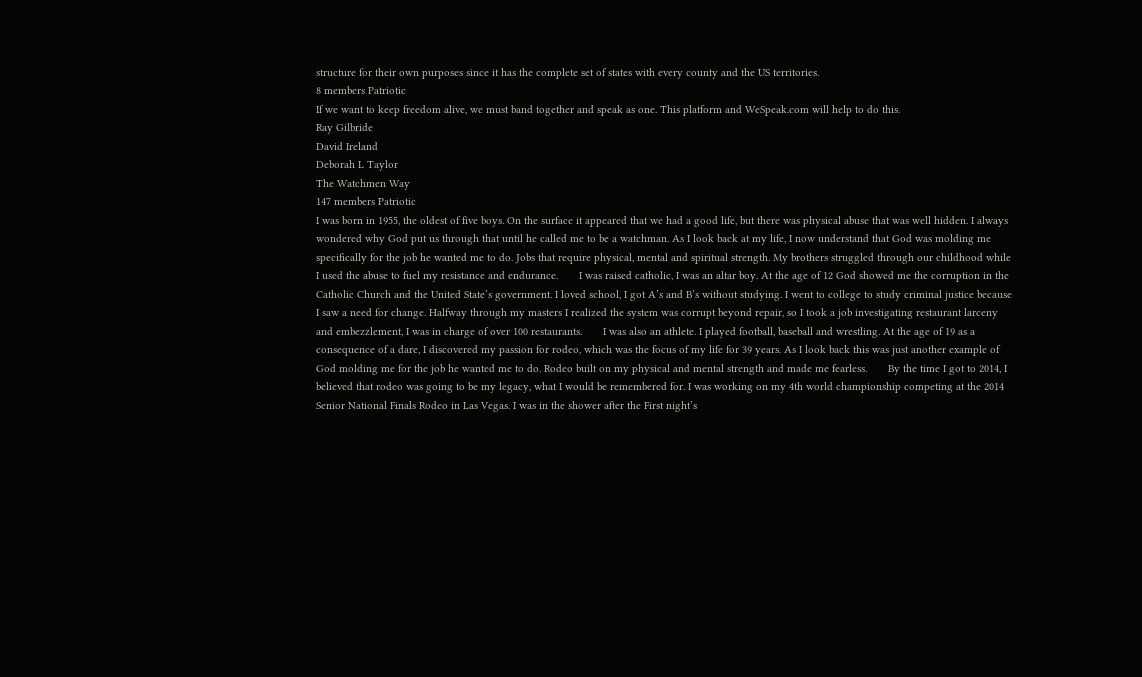structure for their own purposes since it has the complete set of states with every county and the US territories.
8 members Patriotic
If we want to keep freedom alive, we must band together and speak as one. This platform and WeSpeak.com will help to do this.
Ray Gilbride
David Ireland
Deborah L Taylor
The Watchmen Way
147 members Patriotic
I was born in 1955, the oldest of five boys. On the surface it appeared that we had a good life, but there was physical abuse that was well hidden. I always wondered why God put us through that until he called me to be a watchman. As I look back at my life, I now understand that God was molding me specifically for the job he wanted me to do. Jobs that require physical, mental and spiritual strength. My brothers struggled through our childhood while I used the abuse to fuel my resistance and endurance.       I was raised catholic, I was an altar boy. At the age of 12 God showed me the corruption in the Catholic Church and the United State’s government. I loved school, I got A’s and B’s without studying. I went to college to study criminal justice because I saw a need for change. Halfway through my masters I realized the system was corrupt beyond repair, so I took a job investigating restaurant larceny and embezzlement, I was in charge of over 100 restaurants.       I was also an athlete. I played football, baseball and wrestling. At the age of 19 as a consequence of a dare, I discovered my passion for rodeo, which was the focus of my life for 39 years. As I look back this was just another example of God molding me for the job he wanted me to do. Rodeo built on my physical and mental strength and made me fearless.       By the time I got to 2014, I believed that rodeo was going to be my legacy, what I would be remembered for. I was working on my 4th world championship competing at the 2014 Senior National Finals Rodeo in Las Vegas. I was in the shower after the First night’s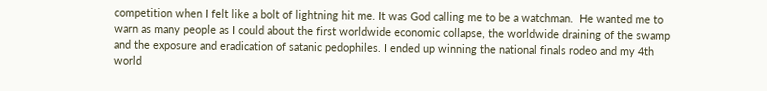competition when I felt like a bolt of lightning hit me. It was God calling me to be a watchman.  He wanted me to warn as many people as I could about the first worldwide economic collapse, the worldwide draining of the swamp and the exposure and eradication of satanic pedophiles. I ended up winning the national finals rodeo and my 4th world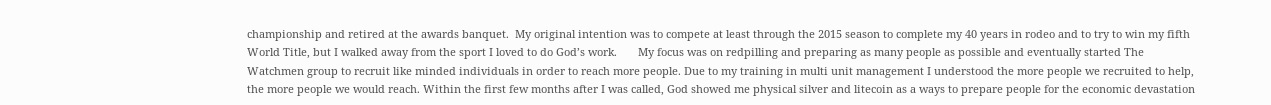championship and retired at the awards banquet.  My original intention was to compete at least through the 2015 season to complete my 40 years in rodeo and to try to win my fifth World Title, but I walked away from the sport I loved to do God’s work.       My focus was on redpilling and preparing as many people as possible and eventually started The Watchmen group to recruit like minded individuals in order to reach more people. Due to my training in multi unit management I understood the more people we recruited to help, the more people we would reach. Within the first few months after I was called, God showed me physical silver and litecoin as a ways to prepare people for the economic devastation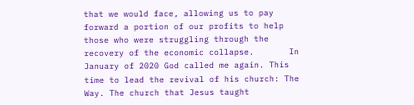that we would face, allowing us to pay forward a portion of our profits to help those who were struggling through the recovery of the economic collapse.       In January of 2020 God called me again. This time to lead the revival of his church: The Way. The church that Jesus taught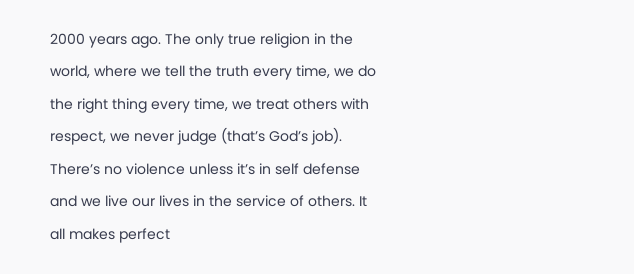2000 years ago. The only true religion in the world, where we tell the truth every time, we do the right thing every time, we treat others with respect, we never judge (that’s God’s job). There’s no violence unless it’s in self defense and we live our lives in the service of others. It all makes perfect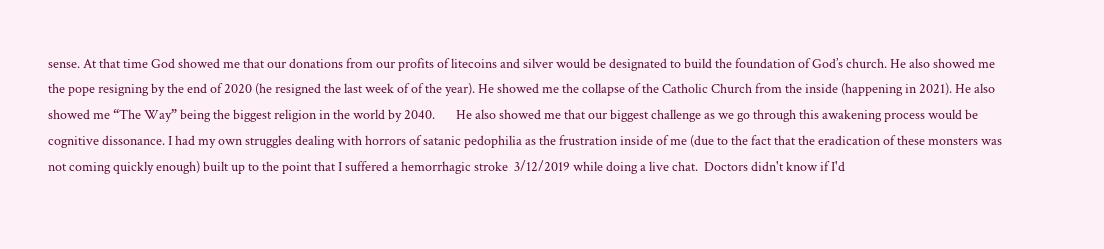sense. At that time God showed me that our donations from our profits of litecoins and silver would be designated to build the foundation of God’s church. He also showed me the pope resigning by the end of 2020 (he resigned the last week of of the year). He showed me the collapse of the Catholic Church from the inside (happening in 2021). He also showed me “The Way” being the biggest religion in the world by 2040.       He also showed me that our biggest challenge as we go through this awakening process would be cognitive dissonance. I had my own struggles dealing with horrors of satanic pedophilia as the frustration inside of me (due to the fact that the eradication of these monsters was not coming quickly enough) built up to the point that I suffered a hemorrhagic stroke  3/12/2019 while doing a live chat.  Doctors didn't know if I'd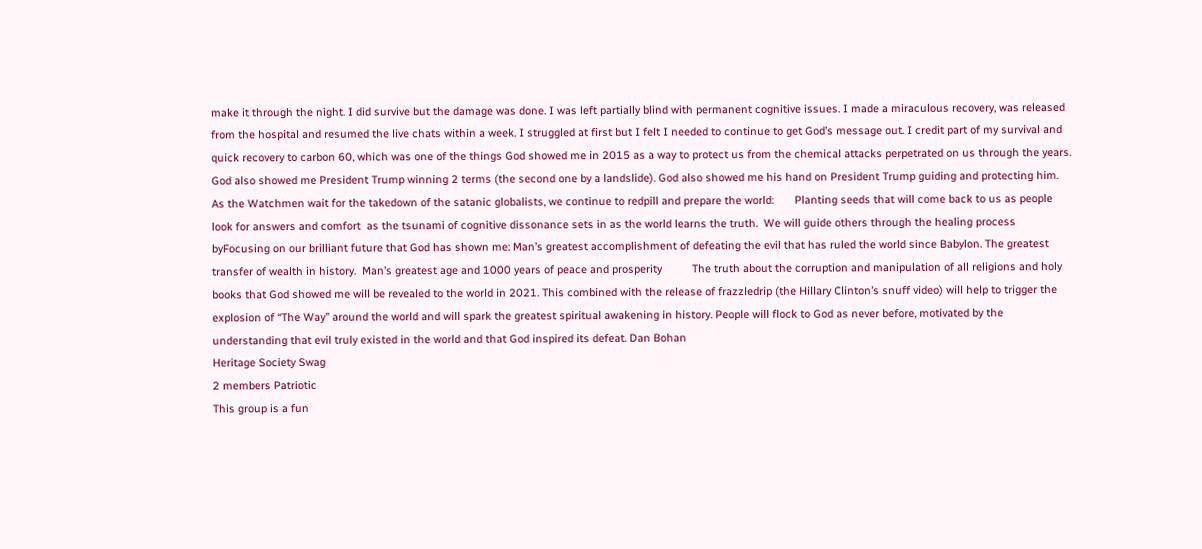make it through the night. I did survive but the damage was done. I was left partially blind with permanent cognitive issues. I made a miraculous recovery, was released from the hospital and resumed the live chats within a week. I struggled at first but I felt I needed to continue to get God’s message out. I credit part of my survival and quick recovery to carbon 60, which was one of the things God showed me in 2015 as a way to protect us from the chemical attacks perpetrated on us through the years. God also showed me President Trump winning 2 terms (the second one by a landslide). God also showed me his hand on President Trump guiding and protecting him.        As the Watchmen wait for the takedown of the satanic globalists, we continue to redpill and prepare the world:       Planting seeds that will come back to us as people look for answers and comfort  as the tsunami of cognitive dissonance sets in as the world learns the truth.  We will guide others through the healing process byFocusing on our brilliant future that God has shown me: Man’s greatest accomplishment of defeating the evil that has ruled the world since Babylon. The greatest transfer of wealth in history.  Man’s greatest age and 1000 years of peace and prosperity          The truth about the corruption and manipulation of all religions and holy books that God showed me will be revealed to the world in 2021. This combined with the release of frazzledrip (the Hillary Clinton’s snuff video) will help to trigger the explosion of “The Way” around the world and will spark the greatest spiritual awakening in history. People will flock to God as never before, motivated by the understanding that evil truly existed in the world and that God inspired its defeat. Dan Bohan
Heritage Society Swag
2 members Patriotic
This group is a fun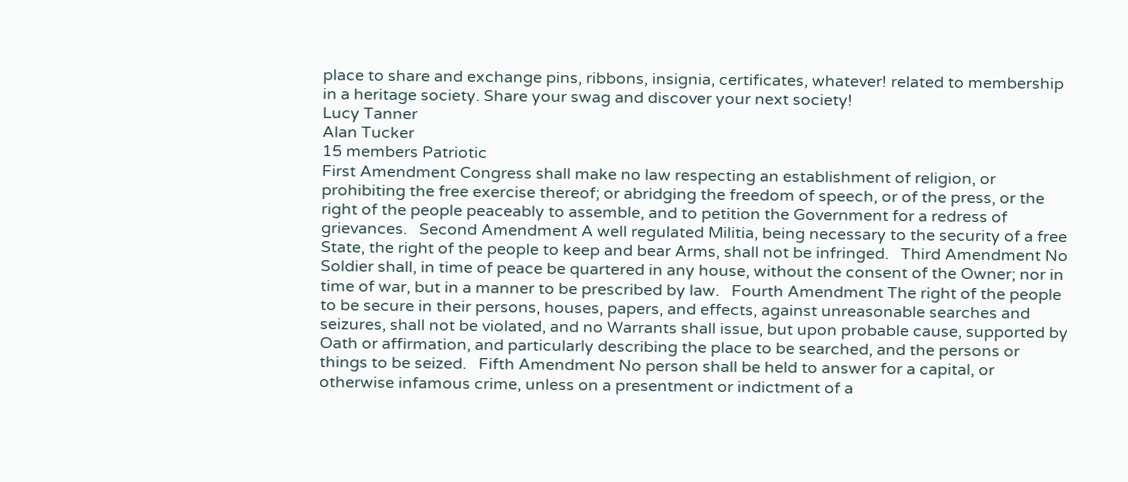place to share and exchange pins, ribbons, insignia, certificates, whatever! related to membership in a heritage society. Share your swag and discover your next society!
Lucy Tanner
Alan Tucker
15 members Patriotic
First Amendment Congress shall make no law respecting an establishment of religion, or prohibiting the free exercise thereof; or abridging the freedom of speech, or of the press, or the right of the people peaceably to assemble, and to petition the Government for a redress of grievances.   Second Amendment A well regulated Militia, being necessary to the security of a free State, the right of the people to keep and bear Arms, shall not be infringed.   Third Amendment No Soldier shall, in time of peace be quartered in any house, without the consent of the Owner; nor in time of war, but in a manner to be prescribed by law.   Fourth Amendment The right of the people to be secure in their persons, houses, papers, and effects, against unreasonable searches and seizures, shall not be violated, and no Warrants shall issue, but upon probable cause, supported by Oath or affirmation, and particularly describing the place to be searched, and the persons or things to be seized.   Fifth Amendment No person shall be held to answer for a capital, or otherwise infamous crime, unless on a presentment or indictment of a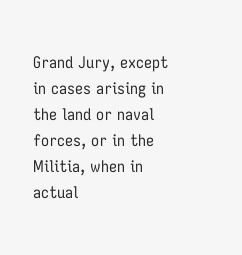Grand Jury, except in cases arising in the land or naval forces, or in the Militia, when in actual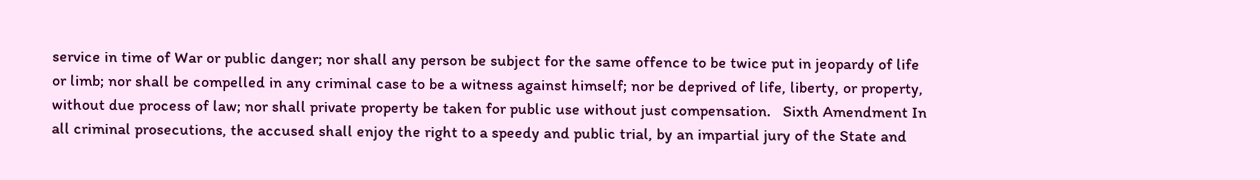service in time of War or public danger; nor shall any person be subject for the same offence to be twice put in jeopardy of life or limb; nor shall be compelled in any criminal case to be a witness against himself; nor be deprived of life, liberty, or property, without due process of law; nor shall private property be taken for public use without just compensation.   Sixth Amendment In all criminal prosecutions, the accused shall enjoy the right to a speedy and public trial, by an impartial jury of the State and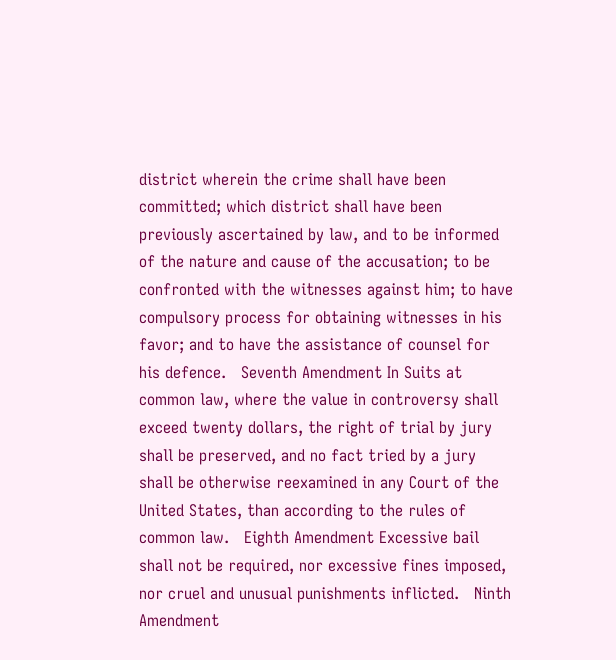district wherein the crime shall have been committed; which district shall have been previously ascertained by law, and to be informed of the nature and cause of the accusation; to be confronted with the witnesses against him; to have compulsory process for obtaining witnesses in his favor; and to have the assistance of counsel for his defence.   Seventh Amendment In Suits at common law, where the value in controversy shall exceed twenty dollars, the right of trial by jury shall be preserved, and no fact tried by a jury shall be otherwise reexamined in any Court of the United States, than according to the rules of common law.   Eighth Amendment Excessive bail shall not be required, nor excessive fines imposed, nor cruel and unusual punishments inflicted.   Ninth Amendment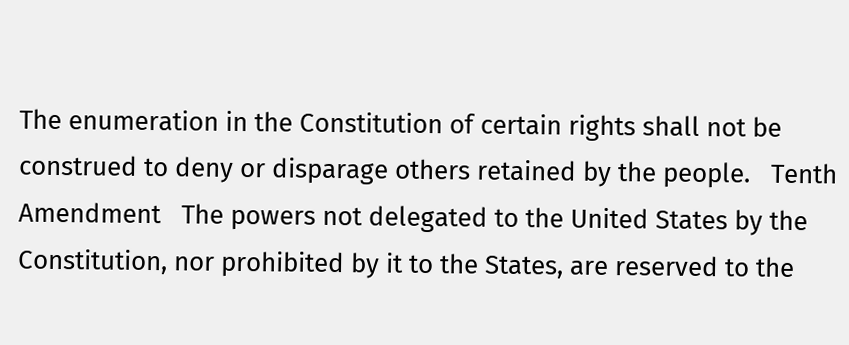The enumeration in the Constitution of certain rights shall not be construed to deny or disparage others retained by the people.   Tenth Amendment   The powers not delegated to the United States by the Constitution, nor prohibited by it to the States, are reserved to the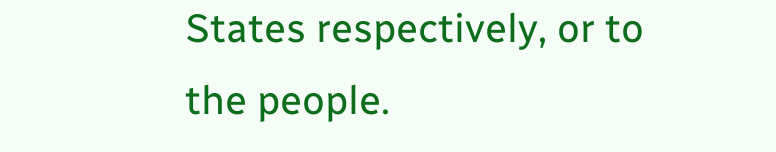States respectively, or to the people.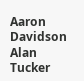Aaron Davidson
Alan Tucker